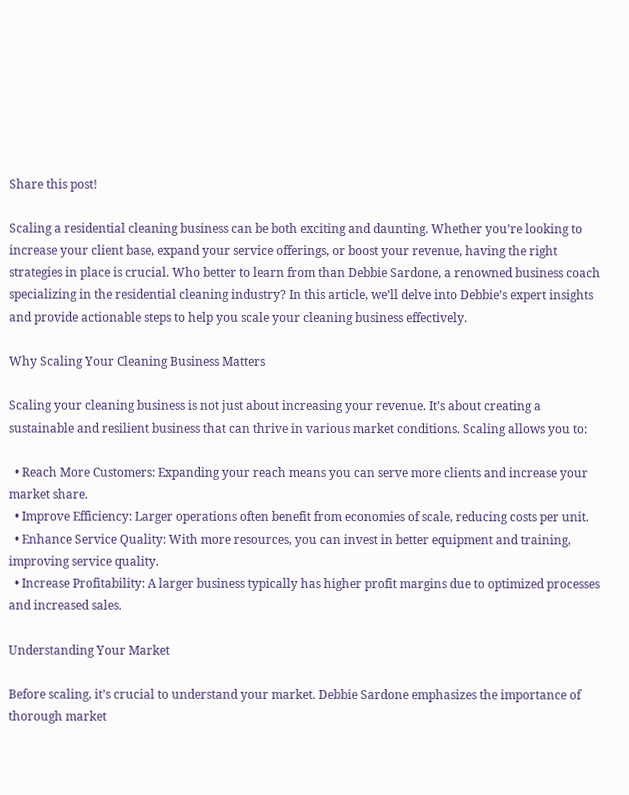Share this post!

Scaling a residential cleaning business can be both exciting and daunting. Whether you’re looking to increase your client base, expand your service offerings, or boost your revenue, having the right strategies in place is crucial. Who better to learn from than Debbie Sardone, a renowned business coach specializing in the residential cleaning industry? In this article, we’ll delve into Debbie’s expert insights and provide actionable steps to help you scale your cleaning business effectively.

Why Scaling Your Cleaning Business Matters

Scaling your cleaning business is not just about increasing your revenue. It’s about creating a sustainable and resilient business that can thrive in various market conditions. Scaling allows you to:

  • Reach More Customers: Expanding your reach means you can serve more clients and increase your market share.
  • Improve Efficiency: Larger operations often benefit from economies of scale, reducing costs per unit.
  • Enhance Service Quality: With more resources, you can invest in better equipment and training, improving service quality.
  • Increase Profitability: A larger business typically has higher profit margins due to optimized processes and increased sales.

Understanding Your Market

Before scaling, it’s crucial to understand your market. Debbie Sardone emphasizes the importance of thorough market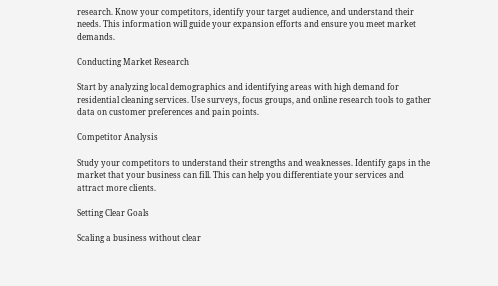research. Know your competitors, identify your target audience, and understand their needs. This information will guide your expansion efforts and ensure you meet market demands.

Conducting Market Research

Start by analyzing local demographics and identifying areas with high demand for residential cleaning services. Use surveys, focus groups, and online research tools to gather data on customer preferences and pain points.

Competitor Analysis

Study your competitors to understand their strengths and weaknesses. Identify gaps in the market that your business can fill. This can help you differentiate your services and attract more clients.

Setting Clear Goals

Scaling a business without clear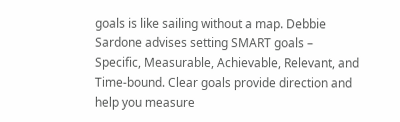goals is like sailing without a map. Debbie Sardone advises setting SMART goals – Specific, Measurable, Achievable, Relevant, and Time-bound. Clear goals provide direction and help you measure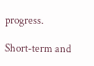progress.

Short-term and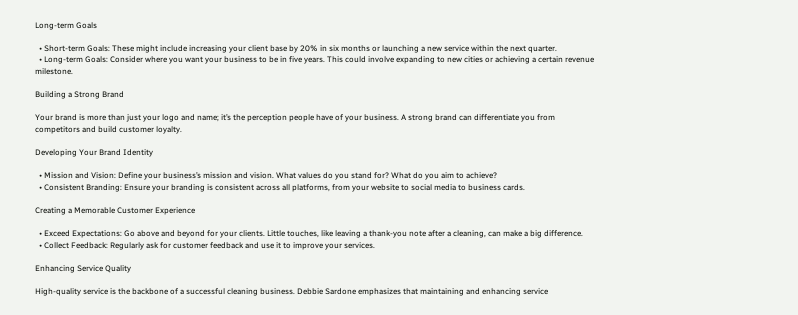Long-term Goals

  • Short-term Goals: These might include increasing your client base by 20% in six months or launching a new service within the next quarter.
  • Long-term Goals: Consider where you want your business to be in five years. This could involve expanding to new cities or achieving a certain revenue milestone.

Building a Strong Brand

Your brand is more than just your logo and name; it’s the perception people have of your business. A strong brand can differentiate you from competitors and build customer loyalty.

Developing Your Brand Identity

  • Mission and Vision: Define your business’s mission and vision. What values do you stand for? What do you aim to achieve?
  • Consistent Branding: Ensure your branding is consistent across all platforms, from your website to social media to business cards.

Creating a Memorable Customer Experience

  • Exceed Expectations: Go above and beyond for your clients. Little touches, like leaving a thank-you note after a cleaning, can make a big difference.
  • Collect Feedback: Regularly ask for customer feedback and use it to improve your services.

Enhancing Service Quality

High-quality service is the backbone of a successful cleaning business. Debbie Sardone emphasizes that maintaining and enhancing service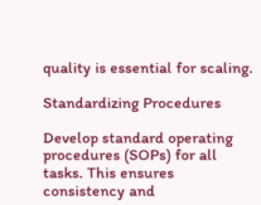quality is essential for scaling.

Standardizing Procedures

Develop standard operating procedures (SOPs) for all tasks. This ensures consistency and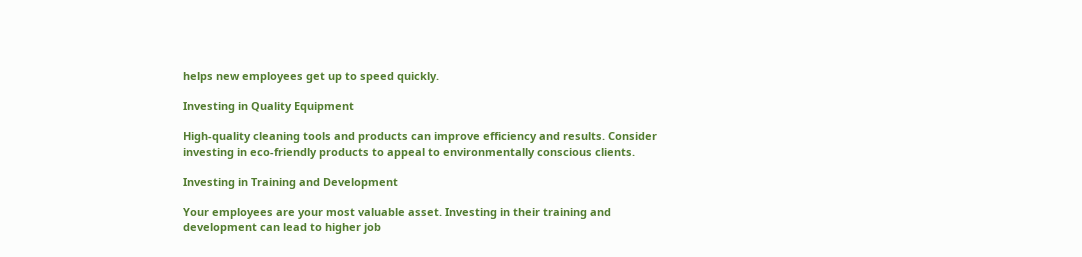helps new employees get up to speed quickly.

Investing in Quality Equipment

High-quality cleaning tools and products can improve efficiency and results. Consider investing in eco-friendly products to appeal to environmentally conscious clients.

Investing in Training and Development

Your employees are your most valuable asset. Investing in their training and development can lead to higher job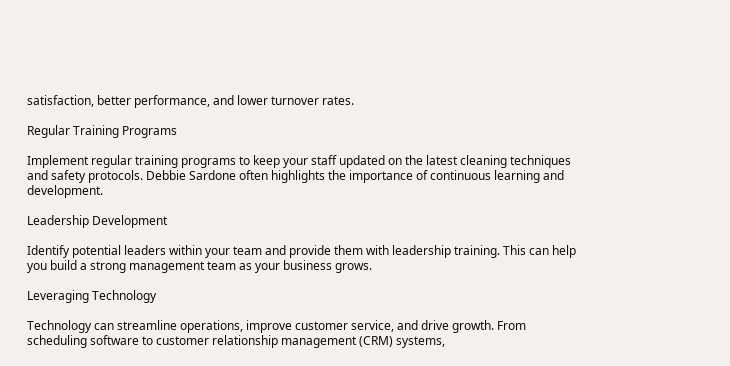satisfaction, better performance, and lower turnover rates.

Regular Training Programs

Implement regular training programs to keep your staff updated on the latest cleaning techniques and safety protocols. Debbie Sardone often highlights the importance of continuous learning and development.

Leadership Development

Identify potential leaders within your team and provide them with leadership training. This can help you build a strong management team as your business grows.

Leveraging Technology

Technology can streamline operations, improve customer service, and drive growth. From scheduling software to customer relationship management (CRM) systems,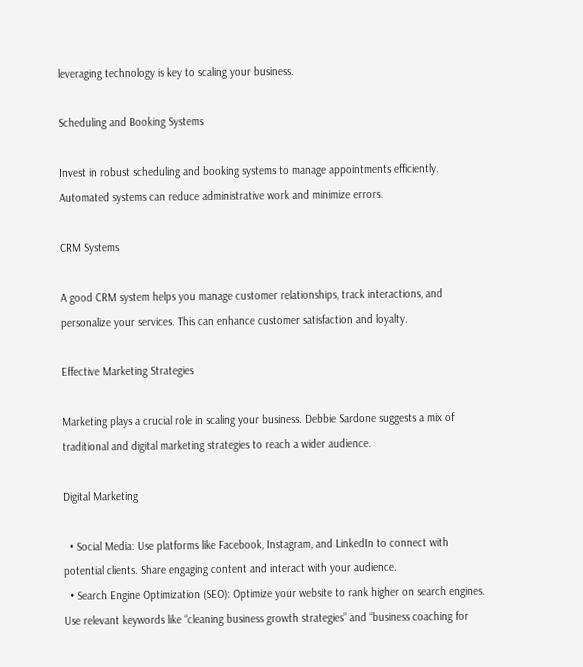leveraging technology is key to scaling your business.

Scheduling and Booking Systems

Invest in robust scheduling and booking systems to manage appointments efficiently. Automated systems can reduce administrative work and minimize errors.

CRM Systems

A good CRM system helps you manage customer relationships, track interactions, and personalize your services. This can enhance customer satisfaction and loyalty.

Effective Marketing Strategies

Marketing plays a crucial role in scaling your business. Debbie Sardone suggests a mix of traditional and digital marketing strategies to reach a wider audience.

Digital Marketing

  • Social Media: Use platforms like Facebook, Instagram, and LinkedIn to connect with potential clients. Share engaging content and interact with your audience.
  • Search Engine Optimization (SEO): Optimize your website to rank higher on search engines. Use relevant keywords like “cleaning business growth strategies” and “business coaching for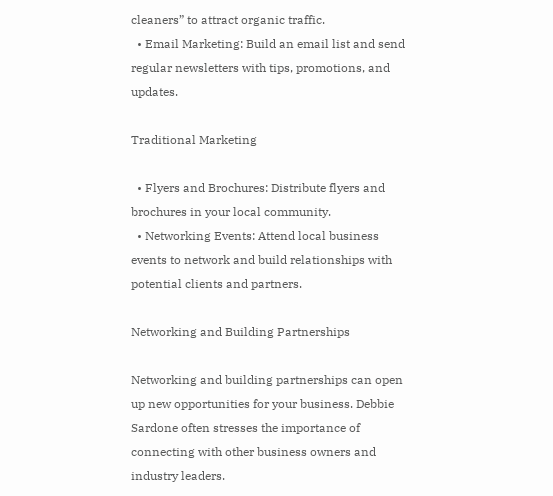cleaners” to attract organic traffic.
  • Email Marketing: Build an email list and send regular newsletters with tips, promotions, and updates.

Traditional Marketing

  • Flyers and Brochures: Distribute flyers and brochures in your local community.
  • Networking Events: Attend local business events to network and build relationships with potential clients and partners.

Networking and Building Partnerships

Networking and building partnerships can open up new opportunities for your business. Debbie Sardone often stresses the importance of connecting with other business owners and industry leaders.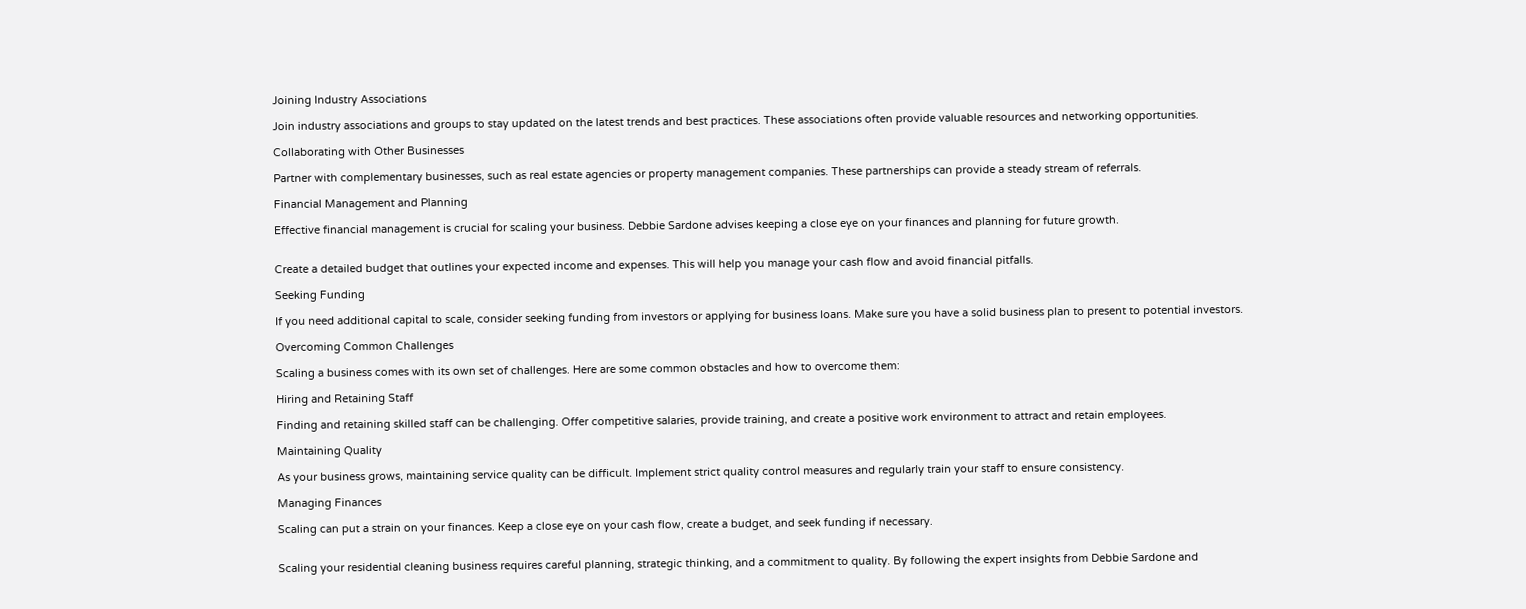Joining Industry Associations

Join industry associations and groups to stay updated on the latest trends and best practices. These associations often provide valuable resources and networking opportunities.

Collaborating with Other Businesses

Partner with complementary businesses, such as real estate agencies or property management companies. These partnerships can provide a steady stream of referrals.

Financial Management and Planning

Effective financial management is crucial for scaling your business. Debbie Sardone advises keeping a close eye on your finances and planning for future growth.


Create a detailed budget that outlines your expected income and expenses. This will help you manage your cash flow and avoid financial pitfalls.

Seeking Funding

If you need additional capital to scale, consider seeking funding from investors or applying for business loans. Make sure you have a solid business plan to present to potential investors.

Overcoming Common Challenges

Scaling a business comes with its own set of challenges. Here are some common obstacles and how to overcome them:

Hiring and Retaining Staff

Finding and retaining skilled staff can be challenging. Offer competitive salaries, provide training, and create a positive work environment to attract and retain employees.

Maintaining Quality

As your business grows, maintaining service quality can be difficult. Implement strict quality control measures and regularly train your staff to ensure consistency.

Managing Finances

Scaling can put a strain on your finances. Keep a close eye on your cash flow, create a budget, and seek funding if necessary.


Scaling your residential cleaning business requires careful planning, strategic thinking, and a commitment to quality. By following the expert insights from Debbie Sardone and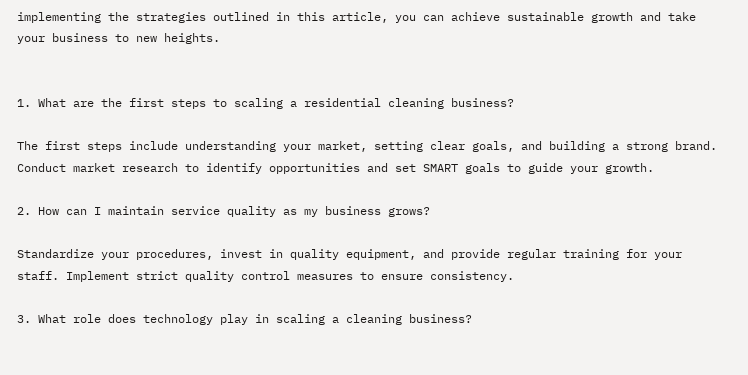implementing the strategies outlined in this article, you can achieve sustainable growth and take your business to new heights.


1. What are the first steps to scaling a residential cleaning business?

The first steps include understanding your market, setting clear goals, and building a strong brand. Conduct market research to identify opportunities and set SMART goals to guide your growth.

2. How can I maintain service quality as my business grows?

Standardize your procedures, invest in quality equipment, and provide regular training for your staff. Implement strict quality control measures to ensure consistency.

3. What role does technology play in scaling a cleaning business?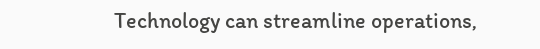Technology can streamline operations,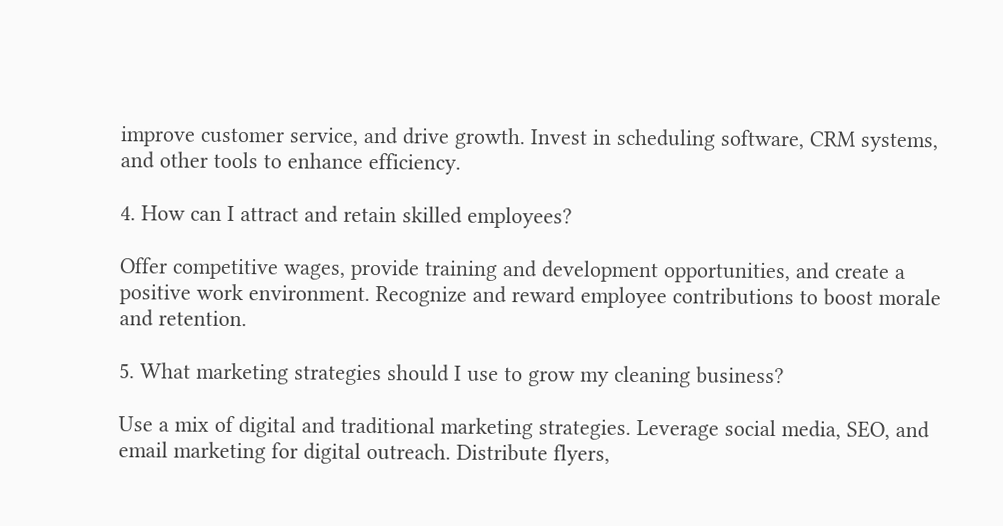improve customer service, and drive growth. Invest in scheduling software, CRM systems, and other tools to enhance efficiency.

4. How can I attract and retain skilled employees?

Offer competitive wages, provide training and development opportunities, and create a positive work environment. Recognize and reward employee contributions to boost morale and retention.

5. What marketing strategies should I use to grow my cleaning business?

Use a mix of digital and traditional marketing strategies. Leverage social media, SEO, and email marketing for digital outreach. Distribute flyers,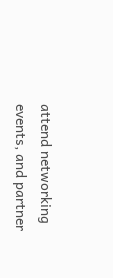attend networking events, and partner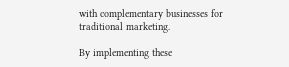with complementary businesses for traditional marketing.

By implementing these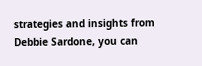strategies and insights from Debbie Sardone, you can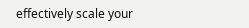effectively scale your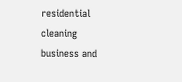residential cleaning business and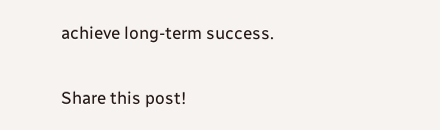achieve long-term success.

Share this post!